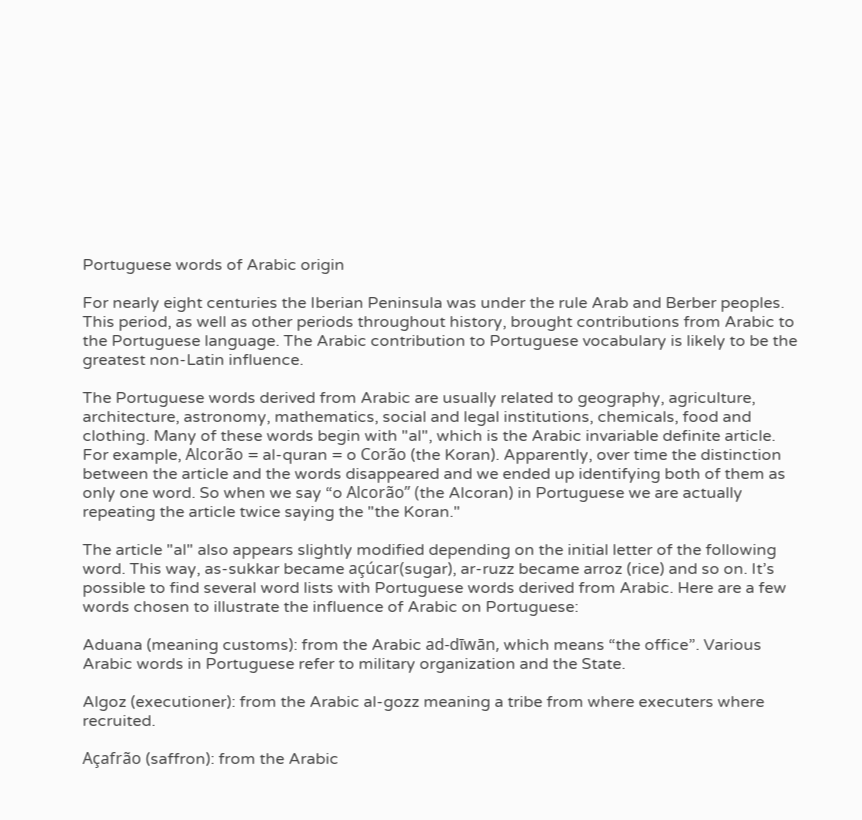Portuguese words of Arabic origin

For nearly eight centuries the Iberian Peninsula was under the rule Arab and Berber peoples. This period, as well as other periods throughout history, brought contributions from Arabic to the Portuguese language. The Arabic contribution to Portuguese vocabulary is likely to be the greatest non-Latin influence.

The Portuguese words derived from Arabic are usually related to geography, agriculture, architecture, astronomy, mathematics, social and legal institutions, chemicals, food and clothing. Many of these words begin with "al", which is the Arabic invariable definite article. For example, Alcorão = al-quran = o Corão (the Koran). Apparently, over time the distinction between the article and the words disappeared and we ended up identifying both of them as only one word. So when we say “o Alcorão” (the Alcoran) in Portuguese we are actually repeating the article twice saying the "the Koran."

The article "al" also appears slightly modified depending on the initial letter of the following word. This way, as-sukkar became açúcar(sugar), ar-ruzz became arroz (rice) and so on. It’s possible to find several word lists with Portuguese words derived from Arabic. Here are a few words chosen to illustrate the influence of Arabic on Portuguese:

Aduana (meaning customs): from the Arabic ad-dīwān, which means “the office”. Various Arabic words in Portuguese refer to military organization and the State.

Algoz (executioner): from the Arabic al-gozz meaning a tribe from where executers where recruited.

Açafrão (saffron): from the Arabic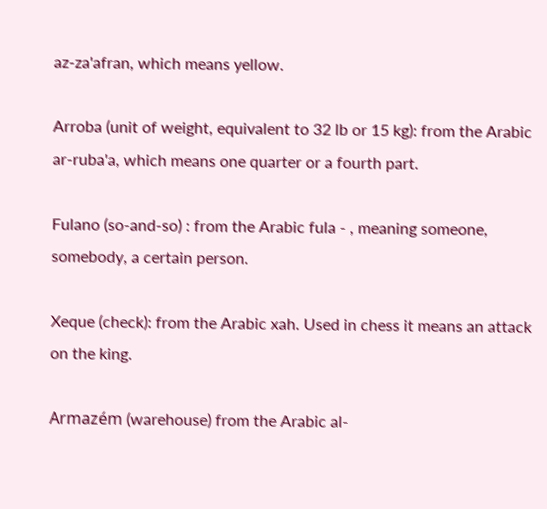az-za'afran, which means yellow.

Arroba (unit of weight, equivalent to 32 lb or 15 kg): from the Arabic ar-ruba'a, which means one quarter or a fourth part.

Fulano (so-and-so) : from the Arabic fula - , meaning someone, somebody, a certain person.

Xeque (check): from the Arabic xah. Used in chess it means an attack on the king.

Armazém (warehouse) from the Arabic al-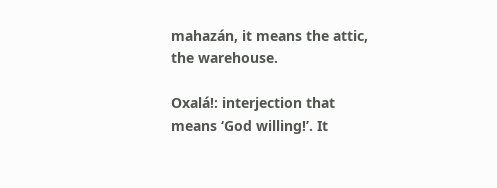mahazán, it means the attic, the warehouse.

Oxalá!: interjection that means ‘God willing!’. It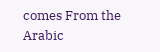comes From the Arabic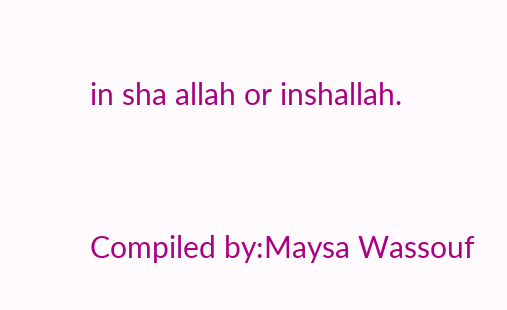in sha allah or inshallah.


Compiled by:Maysa Wassouf